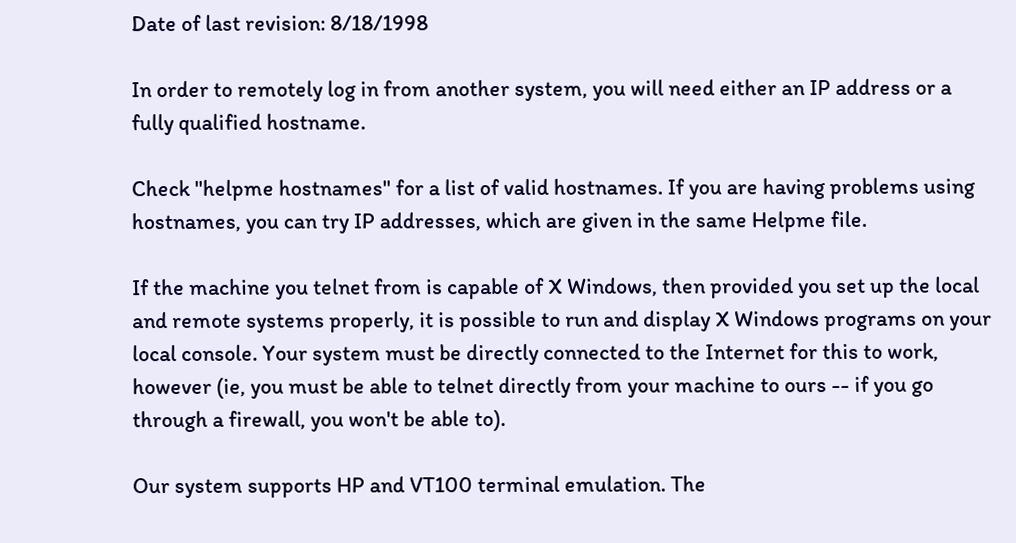Date of last revision: 8/18/1998

In order to remotely log in from another system, you will need either an IP address or a fully qualified hostname.

Check "helpme hostnames" for a list of valid hostnames. If you are having problems using hostnames, you can try IP addresses, which are given in the same Helpme file.

If the machine you telnet from is capable of X Windows, then provided you set up the local and remote systems properly, it is possible to run and display X Windows programs on your local console. Your system must be directly connected to the Internet for this to work, however (ie, you must be able to telnet directly from your machine to ours -- if you go through a firewall, you won't be able to).

Our system supports HP and VT100 terminal emulation. The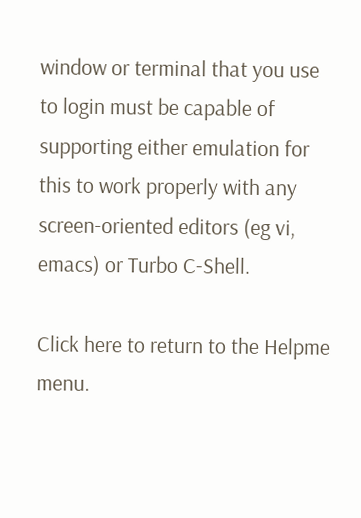window or terminal that you use to login must be capable of supporting either emulation for this to work properly with any screen-oriented editors (eg vi, emacs) or Turbo C-Shell.

Click here to return to the Helpme menu.